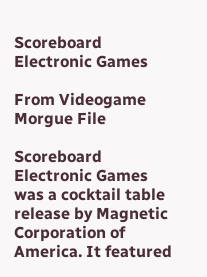Scoreboard Electronic Games

From Videogame Morgue File

Scoreboard Electronic Games was a cocktail table release by Magnetic Corporation of America. It featured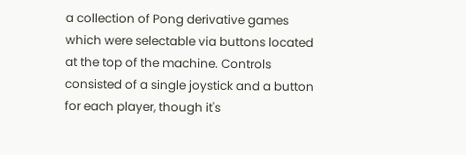a collection of Pong derivative games which were selectable via buttons located at the top of the machine. Controls consisted of a single joystick and a button for each player, though it's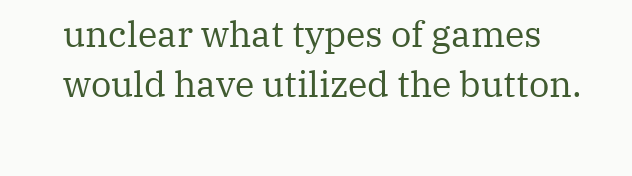unclear what types of games would have utilized the button.